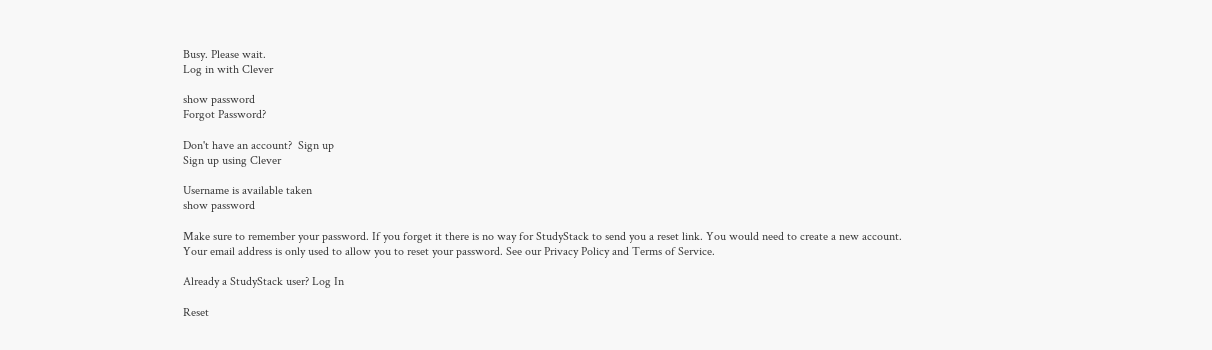Busy. Please wait.
Log in with Clever

show password
Forgot Password?

Don't have an account?  Sign up
Sign up using Clever

Username is available taken
show password

Make sure to remember your password. If you forget it there is no way for StudyStack to send you a reset link. You would need to create a new account.
Your email address is only used to allow you to reset your password. See our Privacy Policy and Terms of Service.

Already a StudyStack user? Log In

Reset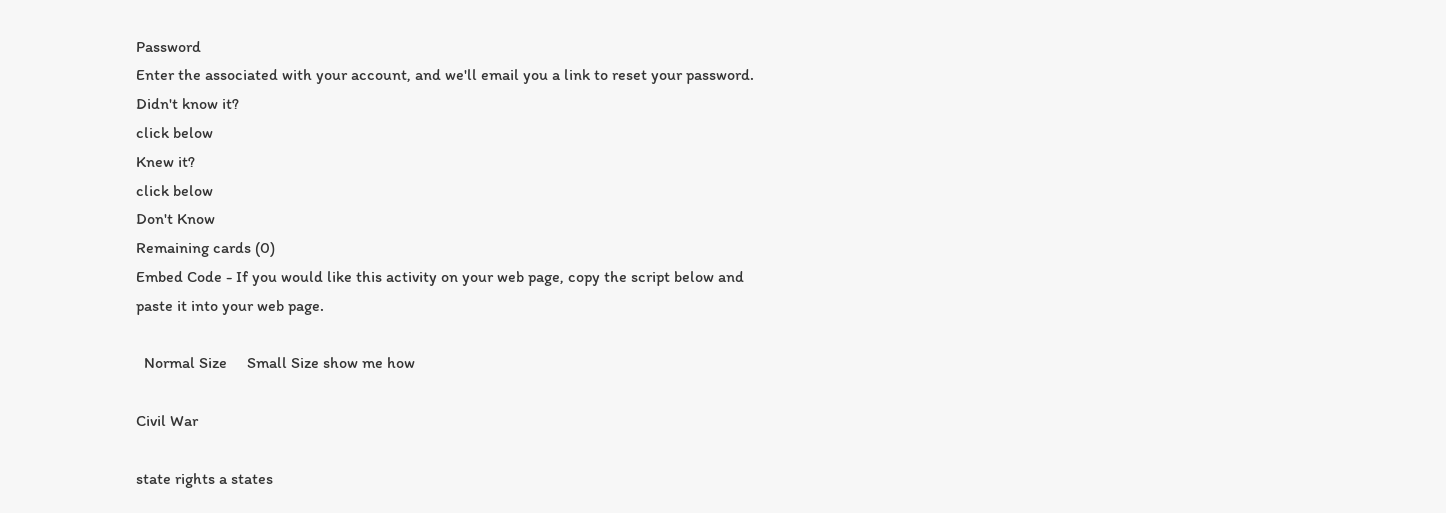Password
Enter the associated with your account, and we'll email you a link to reset your password.
Didn't know it?
click below
Knew it?
click below
Don't Know
Remaining cards (0)
Embed Code - If you would like this activity on your web page, copy the script below and paste it into your web page.

  Normal Size     Small Size show me how

Civil War

state rights a states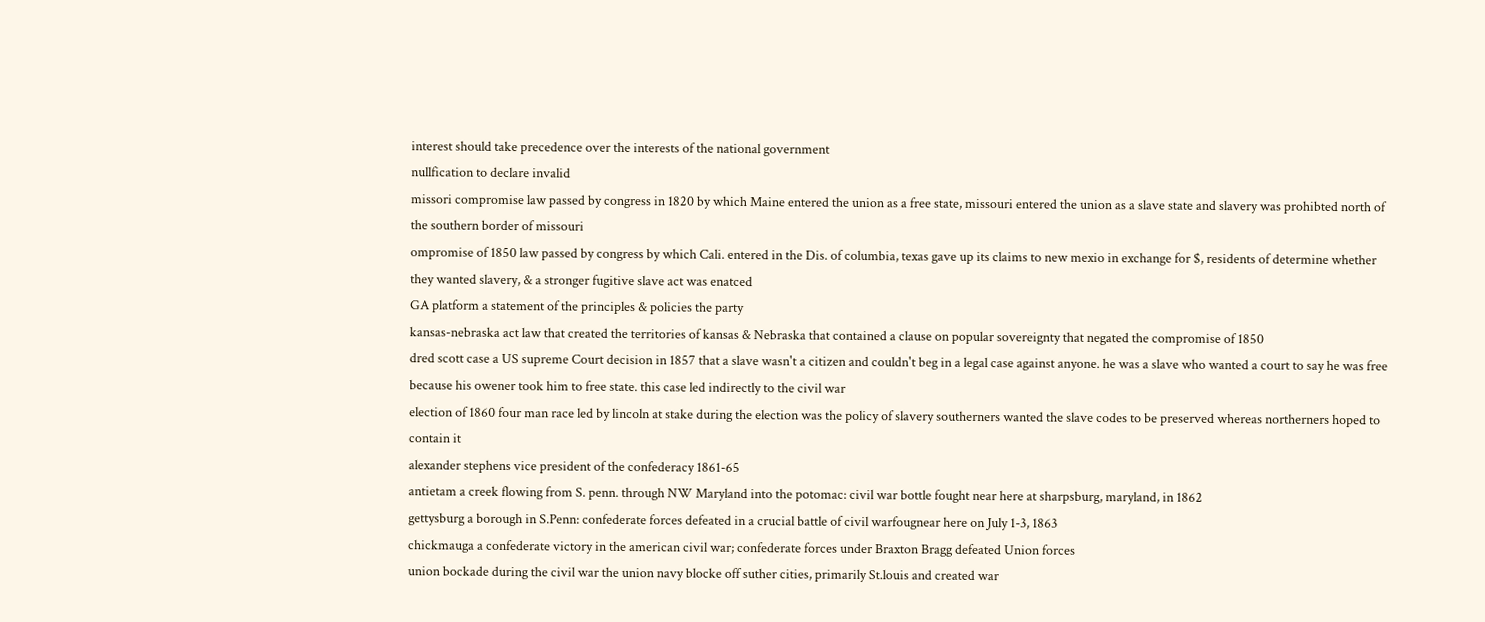interest should take precedence over the interests of the national government
nullfication to declare invalid
missori compromise law passed by congress in 1820 by which Maine entered the union as a free state, missouri entered the union as a slave state and slavery was prohibted north of the southern border of missouri
ompromise of 1850 law passed by congress by which Cali. entered in the Dis. of columbia, texas gave up its claims to new mexio in exchange for $, residents of determine whether they wanted slavery, & a stronger fugitive slave act was enatced
GA platform a statement of the principles & policies the party
kansas-nebraska act law that created the territories of kansas & Nebraska that contained a clause on popular sovereignty that negated the compromise of 1850
dred scott case a US supreme Court decision in 1857 that a slave wasn't a citizen and couldn't beg in a legal case against anyone. he was a slave who wanted a court to say he was free because his owener took him to free state. this case led indirectly to the civil war
election of 1860 four man race led by lincoln at stake during the election was the policy of slavery southerners wanted the slave codes to be preserved whereas northerners hoped to contain it
alexander stephens vice president of the confederacy 1861-65
antietam a creek flowing from S. penn. through NW Maryland into the potomac: civil war bottle fought near here at sharpsburg, maryland, in 1862
gettysburg a borough in S.Penn: confederate forces defeated in a crucial battle of civil warfougnear here on July 1-3, 1863
chickmauga a confederate victory in the american civil war; confederate forces under Braxton Bragg defeated Union forces
union bockade during the civil war the union navy blocke off suther cities, primarily St.louis and created war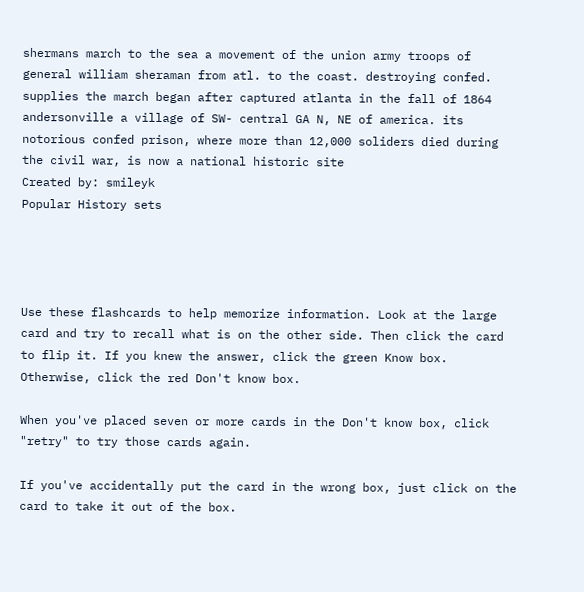shermans march to the sea a movement of the union army troops of general william sheraman from atl. to the coast. destroying confed. supplies the march began after captured atlanta in the fall of 1864
andersonville a village of SW- central GA N, NE of america. its notorious confed prison, where more than 12,000 soliders died during the civil war, is now a national historic site
Created by: smileyk
Popular History sets




Use these flashcards to help memorize information. Look at the large card and try to recall what is on the other side. Then click the card to flip it. If you knew the answer, click the green Know box. Otherwise, click the red Don't know box.

When you've placed seven or more cards in the Don't know box, click "retry" to try those cards again.

If you've accidentally put the card in the wrong box, just click on the card to take it out of the box.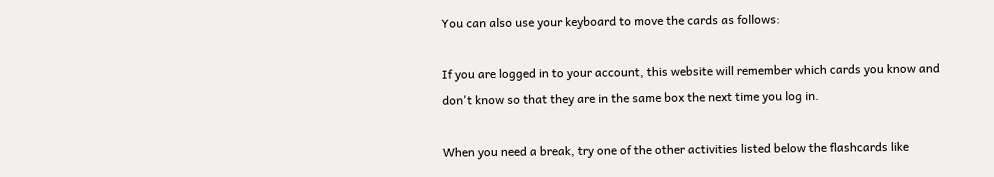You can also use your keyboard to move the cards as follows:

If you are logged in to your account, this website will remember which cards you know and don't know so that they are in the same box the next time you log in.

When you need a break, try one of the other activities listed below the flashcards like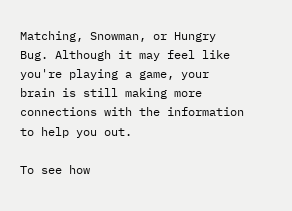Matching, Snowman, or Hungry Bug. Although it may feel like you're playing a game, your brain is still making more connections with the information to help you out.

To see how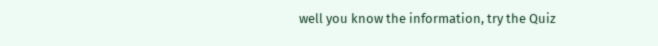well you know the information, try the Quiz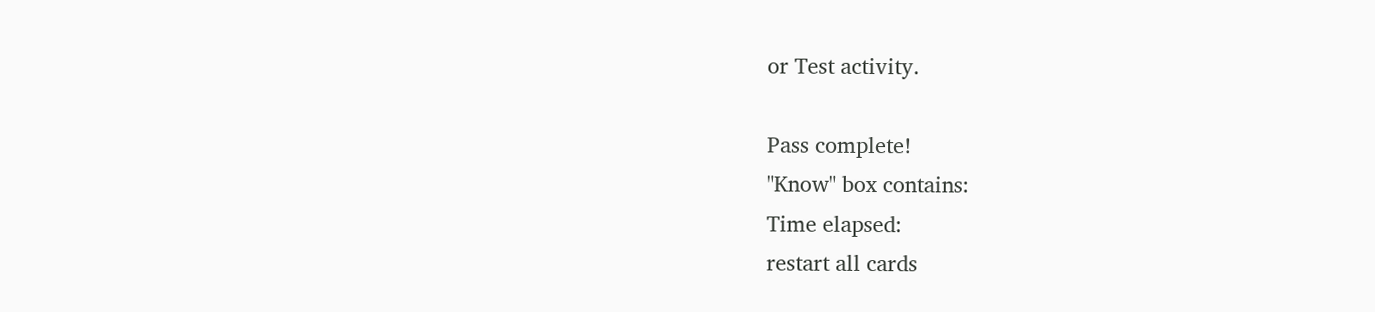or Test activity.

Pass complete!
"Know" box contains:
Time elapsed:
restart all cards